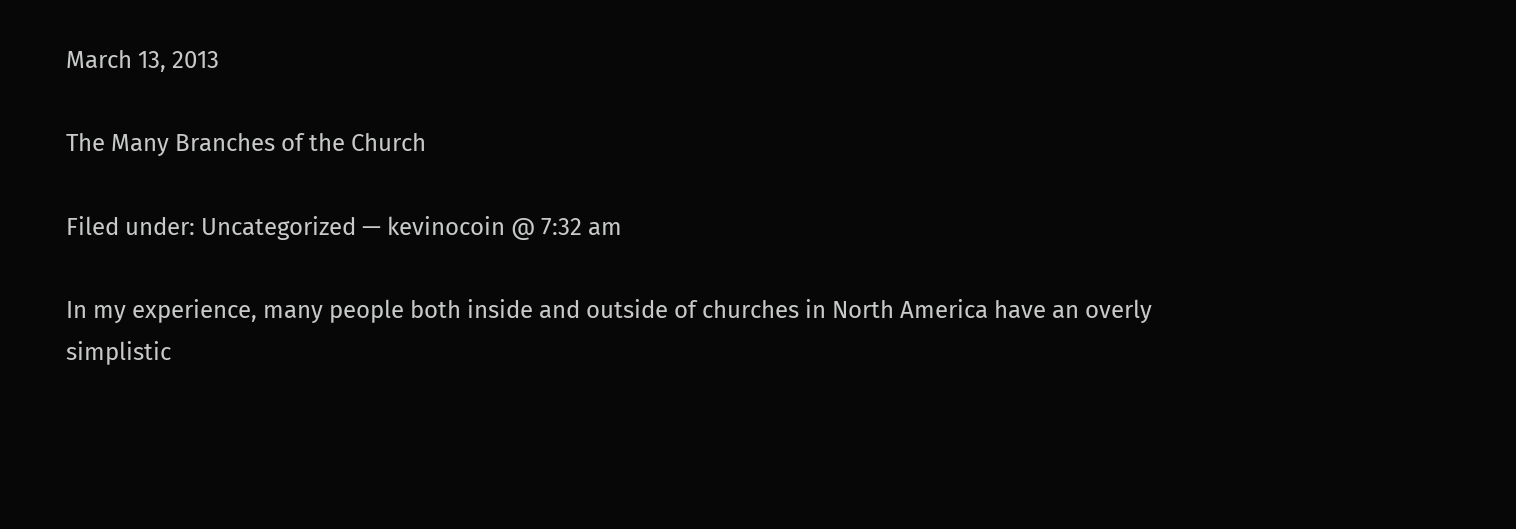March 13, 2013

The Many Branches of the Church

Filed under: Uncategorized — kevinocoin @ 7:32 am

In my experience, many people both inside and outside of churches in North America have an overly simplistic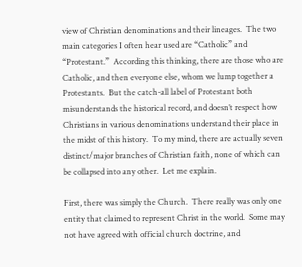view of Christian denominations and their lineages.  The two main categories I often hear used are “Catholic” and “Protestant.”  According this thinking, there are those who are Catholic, and then everyone else, whom we lump together a Protestants.  But the catch-all label of Protestant both misunderstands the historical record, and doesn’t respect how Christians in various denominations understand their place in the midst of this history.  To my mind, there are actually seven distinct/major branches of Christian faith, none of which can be collapsed into any other.  Let me explain.

First, there was simply the Church.  There really was only one entity that claimed to represent Christ in the world.  Some may not have agreed with official church doctrine, and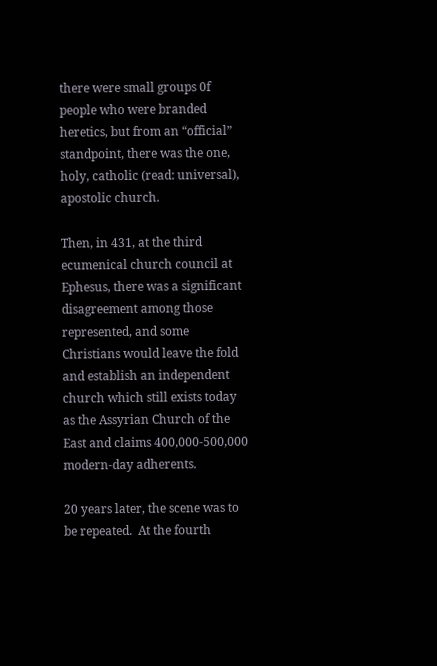there were small groups 0f people who were branded heretics, but from an “official” standpoint, there was the one, holy, catholic (read: universal), apostolic church.

Then, in 431, at the third ecumenical church council at Ephesus, there was a significant disagreement among those represented, and some Christians would leave the fold and establish an independent church which still exists today as the Assyrian Church of the East and claims 400,000-500,000 modern-day adherents.

20 years later, the scene was to be repeated.  At the fourth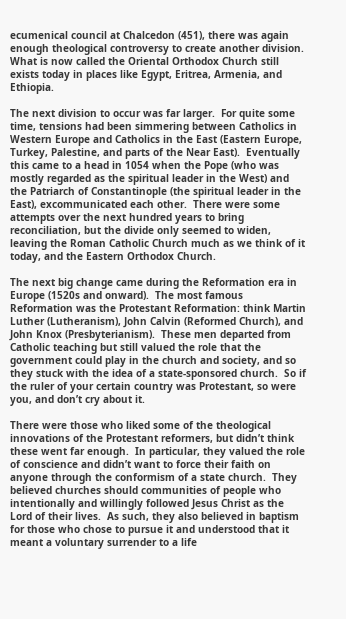ecumenical council at Chalcedon (451), there was again enough theological controversy to create another division.  What is now called the Oriental Orthodox Church still exists today in places like Egypt, Eritrea, Armenia, and Ethiopia.

The next division to occur was far larger.  For quite some time, tensions had been simmering between Catholics in Western Europe and Catholics in the East (Eastern Europe, Turkey, Palestine, and parts of the Near East).  Eventually this came to a head in 1054 when the Pope (who was mostly regarded as the spiritual leader in the West) and the Patriarch of Constantinople (the spiritual leader in the East), excommunicated each other.  There were some attempts over the next hundred years to bring reconciliation, but the divide only seemed to widen, leaving the Roman Catholic Church much as we think of it today, and the Eastern Orthodox Church.

The next big change came during the Reformation era in Europe (1520s and onward).  The most famous Reformation was the Protestant Reformation: think Martin Luther (Lutheranism), John Calvin (Reformed Church), and John Knox (Presbyterianism).  These men departed from Catholic teaching but still valued the role that the government could play in the church and society, and so they stuck with the idea of a state-sponsored church.  So if the ruler of your certain country was Protestant, so were you, and don’t cry about it.

There were those who liked some of the theological innovations of the Protestant reformers, but didn’t think these went far enough.  In particular, they valued the role of conscience and didn’t want to force their faith on anyone through the conformism of a state church.  They believed churches should communities of people who intentionally and willingly followed Jesus Christ as the Lord of their lives.  As such, they also believed in baptism for those who chose to pursue it and understood that it meant a voluntary surrender to a life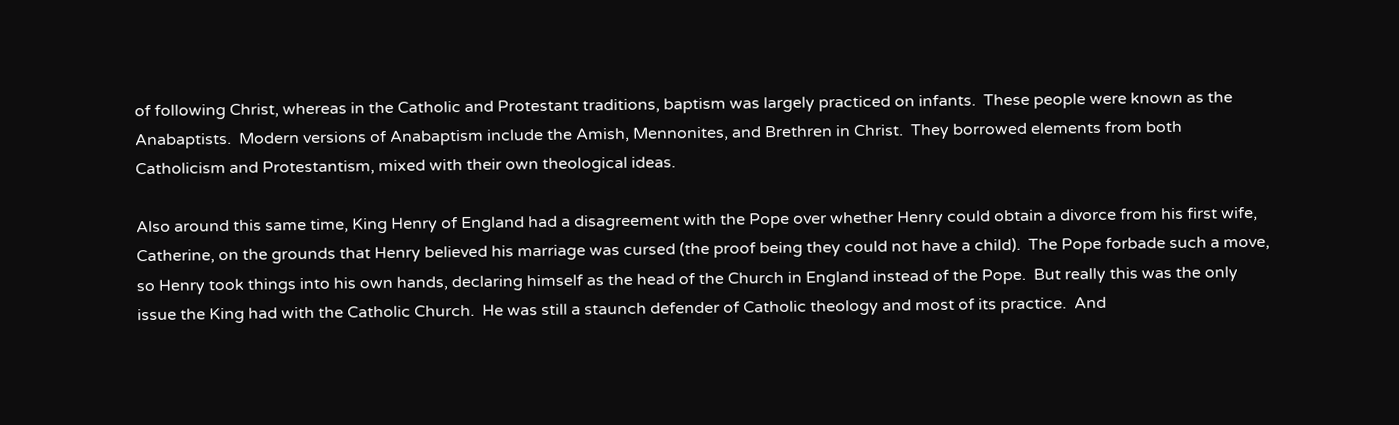of following Christ, whereas in the Catholic and Protestant traditions, baptism was largely practiced on infants.  These people were known as the Anabaptists.  Modern versions of Anabaptism include the Amish, Mennonites, and Brethren in Christ.  They borrowed elements from both Catholicism and Protestantism, mixed with their own theological ideas.

Also around this same time, King Henry of England had a disagreement with the Pope over whether Henry could obtain a divorce from his first wife, Catherine, on the grounds that Henry believed his marriage was cursed (the proof being they could not have a child).  The Pope forbade such a move, so Henry took things into his own hands, declaring himself as the head of the Church in England instead of the Pope.  But really this was the only issue the King had with the Catholic Church.  He was still a staunch defender of Catholic theology and most of its practice.  And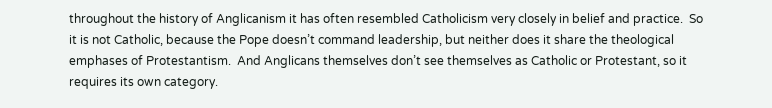throughout the history of Anglicanism it has often resembled Catholicism very closely in belief and practice.  So it is not Catholic, because the Pope doesn’t command leadership, but neither does it share the theological emphases of Protestantism.  And Anglicans themselves don’t see themselves as Catholic or Protestant, so it requires its own category.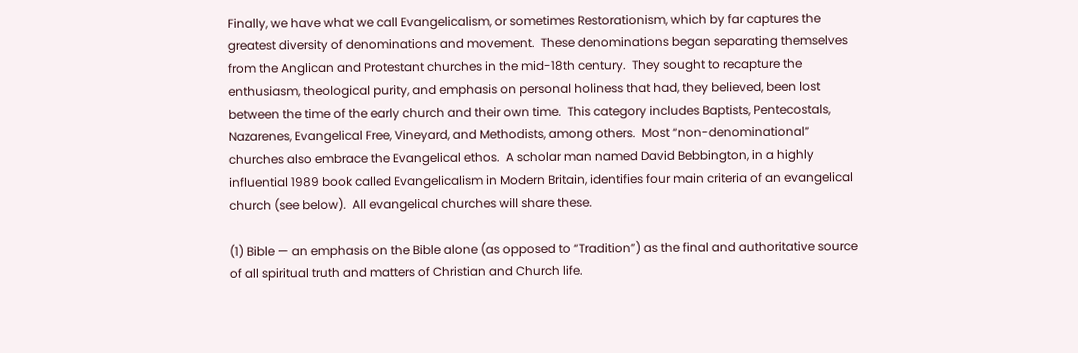Finally, we have what we call Evangelicalism, or sometimes Restorationism, which by far captures the greatest diversity of denominations and movement.  These denominations began separating themselves from the Anglican and Protestant churches in the mid-18th century.  They sought to recapture the enthusiasm, theological purity, and emphasis on personal holiness that had, they believed, been lost between the time of the early church and their own time.  This category includes Baptists, Pentecostals, Nazarenes, Evangelical Free, Vineyard, and Methodists, among others.  Most “non-denominational” churches also embrace the Evangelical ethos.  A scholar man named David Bebbington, in a highly influential 1989 book called Evangelicalism in Modern Britain, identifies four main criteria of an evangelical church (see below).  All evangelical churches will share these.

(1) Bible — an emphasis on the Bible alone (as opposed to “Tradition”) as the final and authoritative source of all spiritual truth and matters of Christian and Church life.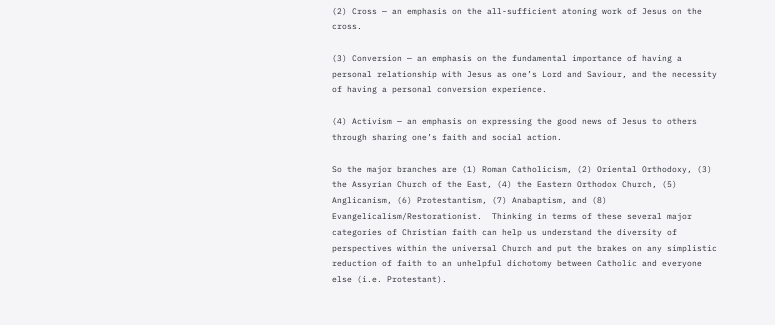(2) Cross — an emphasis on the all-sufficient atoning work of Jesus on the cross.

(3) Conversion — an emphasis on the fundamental importance of having a personal relationship with Jesus as one’s Lord and Saviour, and the necessity of having a personal conversion experience.

(4) Activism — an emphasis on expressing the good news of Jesus to others through sharing one’s faith and social action.

So the major branches are (1) Roman Catholicism, (2) Oriental Orthodoxy, (3) the Assyrian Church of the East, (4) the Eastern Orthodox Church, (5) Anglicanism, (6) Protestantism, (7) Anabaptism, and (8) Evangelicalism/Restorationist.  Thinking in terms of these several major categories of Christian faith can help us understand the diversity of perspectives within the universal Church and put the brakes on any simplistic reduction of faith to an unhelpful dichotomy between Catholic and everyone else (i.e. Protestant).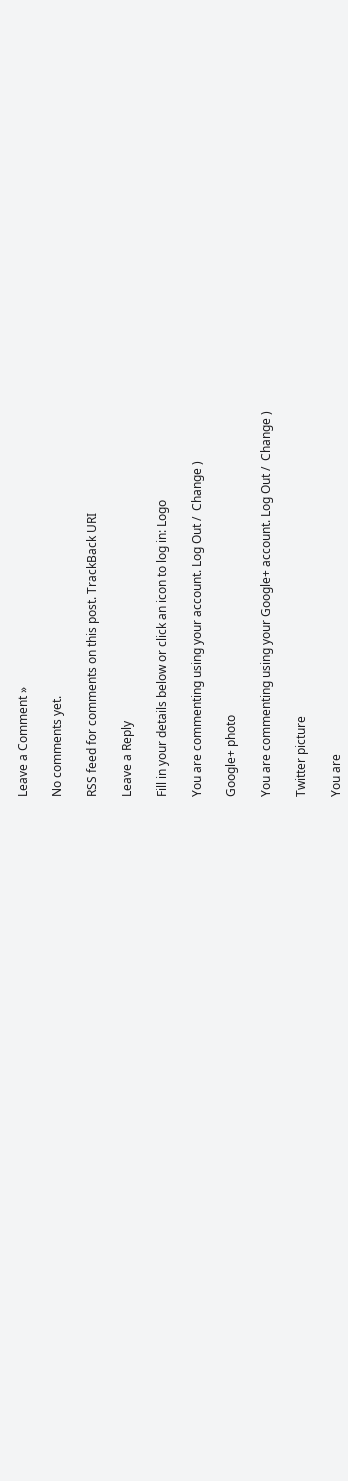Leave a Comment »

No comments yet.

RSS feed for comments on this post. TrackBack URI

Leave a Reply

Fill in your details below or click an icon to log in: Logo

You are commenting using your account. Log Out /  Change )

Google+ photo

You are commenting using your Google+ account. Log Out /  Change )

Twitter picture

You are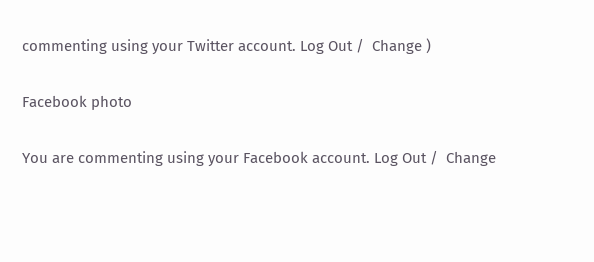commenting using your Twitter account. Log Out /  Change )

Facebook photo

You are commenting using your Facebook account. Log Out /  Change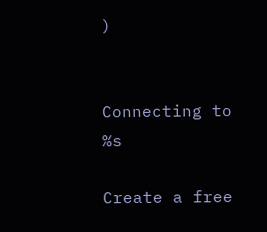)


Connecting to %s

Create a free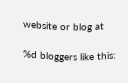website or blog at

%d bloggers like this: